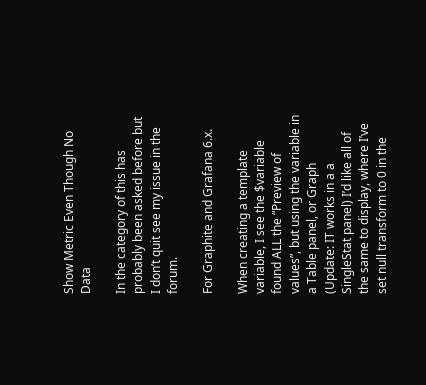Show Metric Even Though No Data

In the category of this has probably been asked before but I don’t quit see my issue in the forum.

For Graphite and Grafana 6.x.

When creating a template variable, I see the $variable found ALL the “Preview of values”, but using the variable in a Table panel, or Graph (Update: IT works in a a SingleStat panel) I’d like all of the same to display, where I’ve set null transform to 0 in the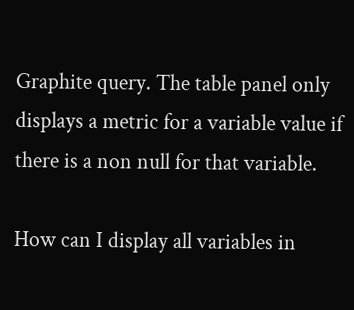Graphite query. The table panel only displays a metric for a variable value if there is a non null for that variable.

How can I display all variables in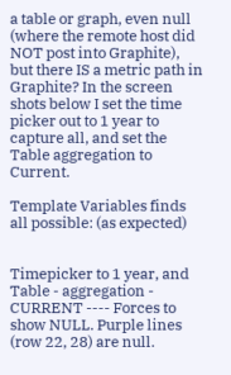a table or graph, even null (where the remote host did NOT post into Graphite), but there IS a metric path in Graphite? In the screen shots below I set the time picker out to 1 year to capture all, and set the Table aggregation to Current.

Template Variables finds all possible: (as expected)


Timepicker to 1 year, and Table - aggregation - CURRENT ---- Forces to show NULL. Purple lines (row 22, 28) are null.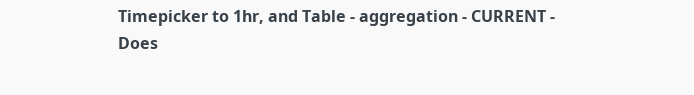Timepicker to 1hr, and Table - aggregation - CURRENT - Does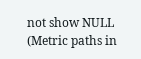not show NULL (Metric paths in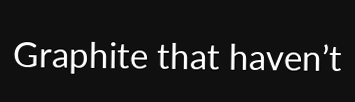Graphite that haven’t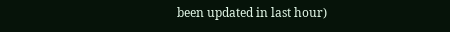been updated in last hour)